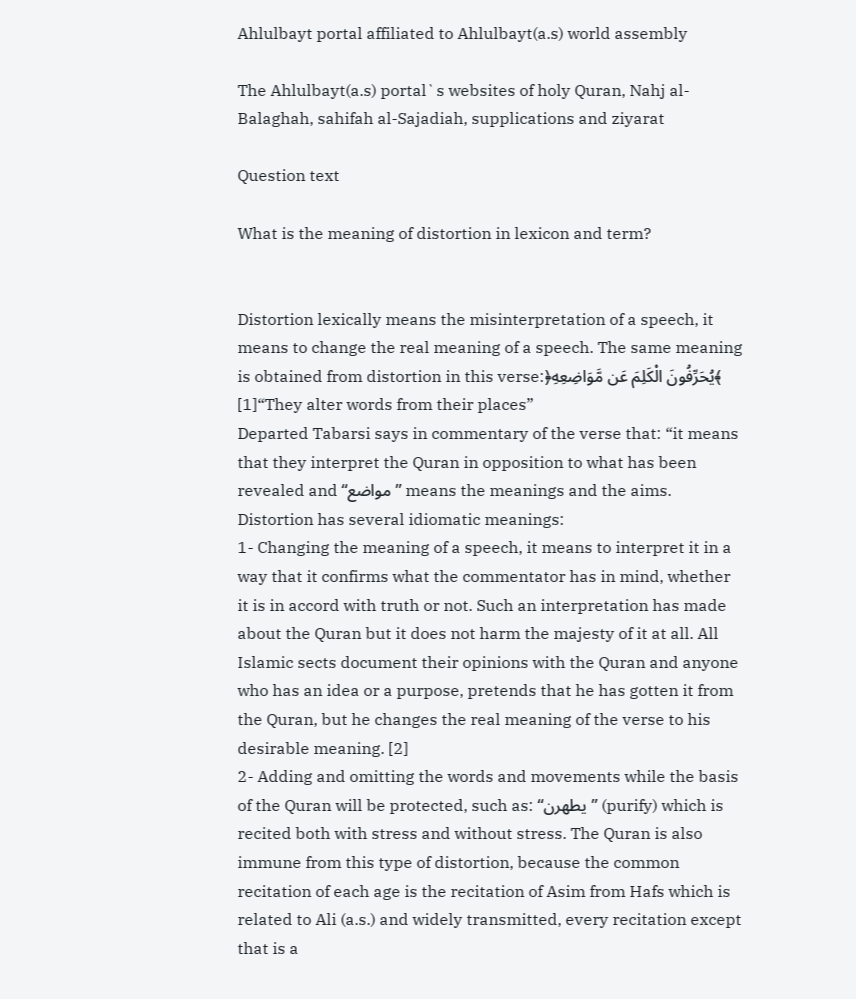Ahlulbayt portal affiliated to Ahlulbayt(a.s) world assembly

The Ahlulbayt(a.s) portal`s websites of holy Quran, Nahj al-Balaghah, sahifah al-Sajadiah, supplications and ziyarat

Question text

What is the meaning of distortion in lexicon and term?


Distortion lexically means the misinterpretation of a speech, it means to change the real meaning of a speech. The same meaning is obtained from distortion in this verse:﴿يُحَرِّفُونَ الْكَلِمَ عَن مَّوَاضِعِهِ﴾
[1]“They alter words from their places”
Departed Tabarsi says in commentary of the verse that: “it means that they interpret the Quran in opposition to what has been revealed and “مواضع” means the meanings and the aims.
Distortion has several idiomatic meanings:
1- Changing the meaning of a speech, it means to interpret it in a way that it confirms what the commentator has in mind, whether it is in accord with truth or not. Such an interpretation has made about the Quran but it does not harm the majesty of it at all. All Islamic sects document their opinions with the Quran and anyone who has an idea or a purpose, pretends that he has gotten it from the Quran, but he changes the real meaning of the verse to his desirable meaning. [2]
2- Adding and omitting the words and movements while the basis of the Quran will be protected, such as: “يطهرن” (purify) which is recited both with stress and without stress. The Quran is also immune from this type of distortion, because the common recitation of each age is the recitation of Asim from Hafs which is related to Ali (a.s.) and widely transmitted, every recitation except that is a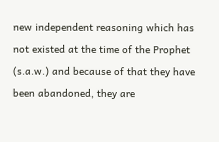new independent reasoning which has not existed at the time of the Prophet (s.a.w.) and because of that they have been abandoned, they are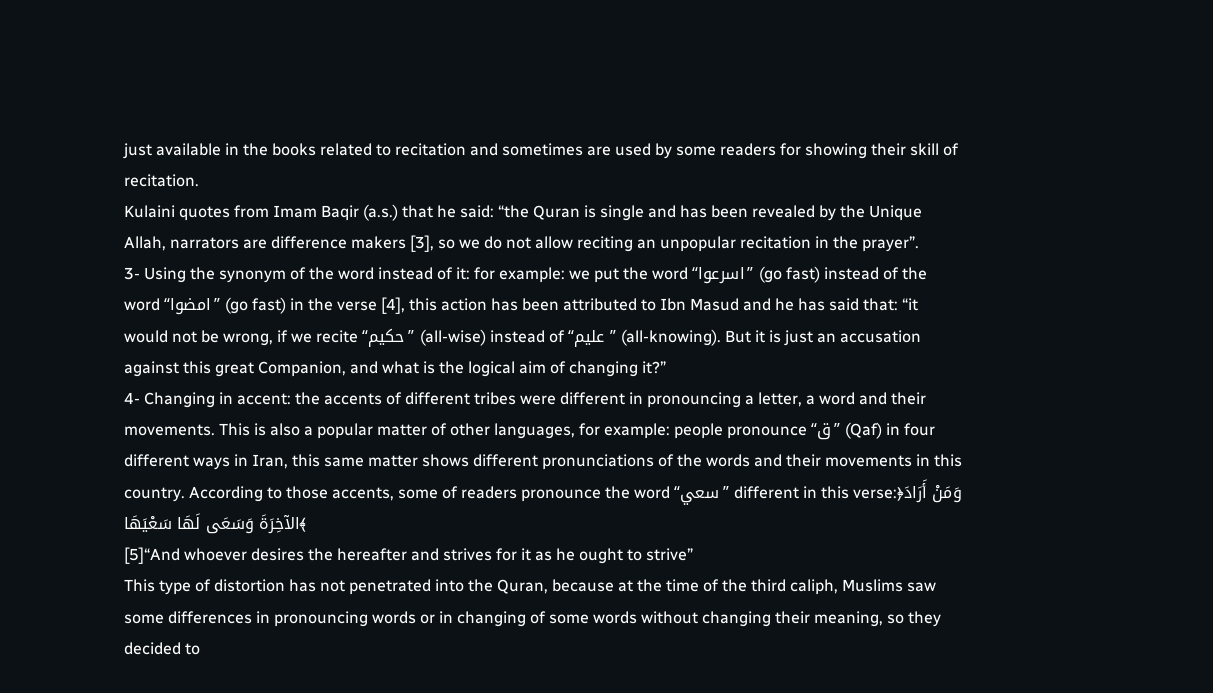just available in the books related to recitation and sometimes are used by some readers for showing their skill of recitation.
Kulaini quotes from Imam Baqir (a.s.) that he said: “the Quran is single and has been revealed by the Unique Allah, narrators are difference makers [3], so we do not allow reciting an unpopular recitation in the prayer”.
3- Using the synonym of the word instead of it: for example: we put the word “اسرعوا” (go fast) instead of the word “امضوا” (go fast) in the verse [4], this action has been attributed to Ibn Masud and he has said that: “it would not be wrong, if we recite “حکيم” (all-wise) instead of “عليم” (all-knowing). But it is just an accusation against this great Companion, and what is the logical aim of changing it?”
4- Changing in accent: the accents of different tribes were different in pronouncing a letter, a word and their movements. This is also a popular matter of other languages, for example: people pronounce “ق” (Qaf) in four different ways in Iran, this same matter shows different pronunciations of the words and their movements in this country. According to those accents, some of readers pronounce the word “سعي” different in this verse:﴿وَمَنْ أَرَادَ الآخِرَةَ وَسَعَى لَهَا سَعْيَهَا﴾
[5]“And whoever desires the hereafter and strives for it as he ought to strive”
This type of distortion has not penetrated into the Quran, because at the time of the third caliph, Muslims saw some differences in pronouncing words or in changing of some words without changing their meaning, so they decided to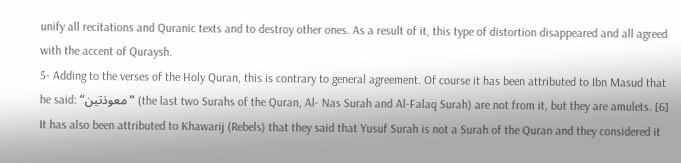unify all recitations and Quranic texts and to destroy other ones. As a result of it, this type of distortion disappeared and all agreed with the accent of Quraysh.
5- Adding to the verses of the Holy Quran, this is contrary to general agreement. Of course it has been attributed to Ibn Masud that he said: “معوذتين” (the last two Surahs of the Quran, Al- Nas Surah and Al-Falaq Surah) are not from it, but they are amulets. [6] It has also been attributed to Khawarij (Rebels) that they said that Yusuf Surah is not a Surah of the Quran and they considered it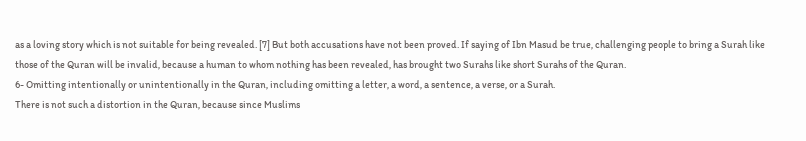as a loving story which is not suitable for being revealed. [7] But both accusations have not been proved. If saying of Ibn Masud be true, challenging people to bring a Surah like those of the Quran will be invalid, because a human to whom nothing has been revealed, has brought two Surahs like short Surahs of the Quran.
6- Omitting intentionally or unintentionally in the Quran, including omitting a letter, a word, a sentence, a verse, or a Surah.
There is not such a distortion in the Quran, because since Muslims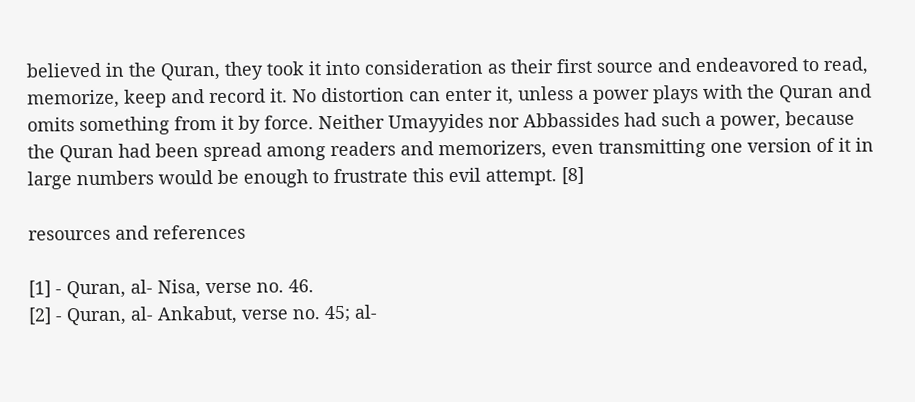believed in the Quran, they took it into consideration as their first source and endeavored to read, memorize, keep and record it. No distortion can enter it, unless a power plays with the Quran and omits something from it by force. Neither Umayyides nor Abbassides had such a power, because the Quran had been spread among readers and memorizers, even transmitting one version of it in large numbers would be enough to frustrate this evil attempt. [8]

resources and references

[1] - Quran, al- Nisa, verse no. 46.
[2] - Quran, al- Ankabut, verse no. 45; al-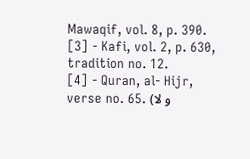Mawaqif, vol. 8, p. 390.
[3] - Kafi, vol. 2, p. 630, tradition no. 12.
[4] - Quran, al- Hijr, verse no. 65. (و لا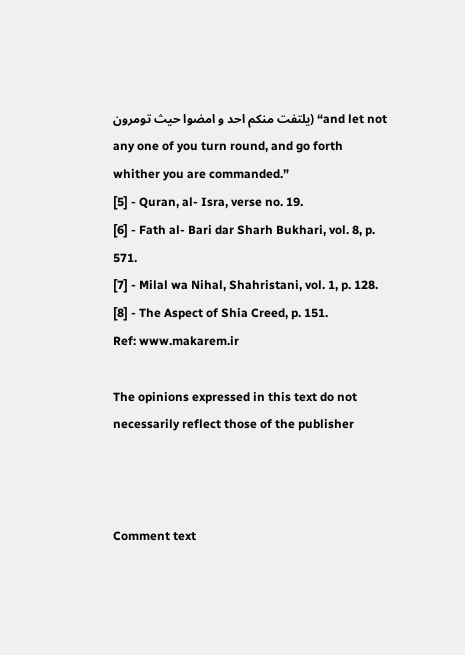يلتفت منکم احد و امضوا حيث تومرون) “and let not any one of you turn round, and go forth whither you are commanded.”
[5] - Quran, al- Isra, verse no. 19.
[6] - Fath al- Bari dar Sharh Bukhari, vol. 8, p. 571.
[7] - Milal wa Nihal, Shahristani, vol. 1, p. 128.
[8] - The Aspect of Shia Creed, p. 151.
Ref: www.makarem.ir

The opinions expressed in this text do not necessarily reflect those of the publisher



Comment text